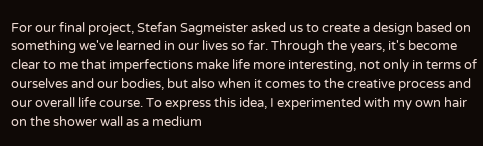For our final project, Stefan Sagmeister asked us to create a design based on something we've learned in our lives so far. Through the years, it's become clear to me that imperfections make life more interesting, not only in terms of ourselves and our bodies, but also when it comes to the creative process and our overall life course. To express this idea, I experimented with my own hair on the shower wall as a medium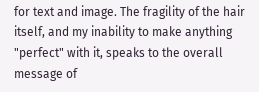for text and image. The fragility of the hair itself, and my inability to make anything "perfect" with it, speaks to the overall message of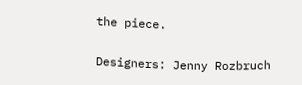the piece.

Designers: Jenny Rozbruch